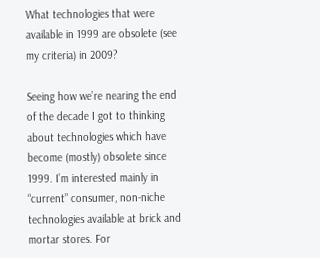What technologies that were available in 1999 are obsolete (see my criteria) in 2009?

Seeing how we’re nearing the end of the decade I got to thinking about technologies which have become (mostly) obsolete since 1999. I’m interested mainly in “current” consumer, non-niche technologies available at brick and mortar stores. For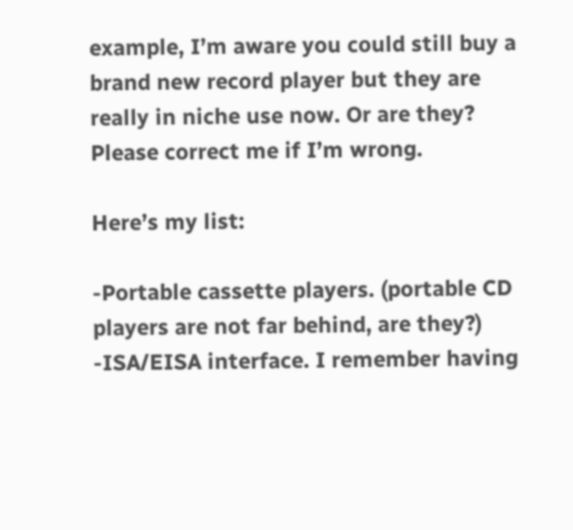example, I’m aware you could still buy a brand new record player but they are really in niche use now. Or are they? Please correct me if I’m wrong.

Here’s my list:

-Portable cassette players. (portable CD players are not far behind, are they?)
-ISA/EISA interface. I remember having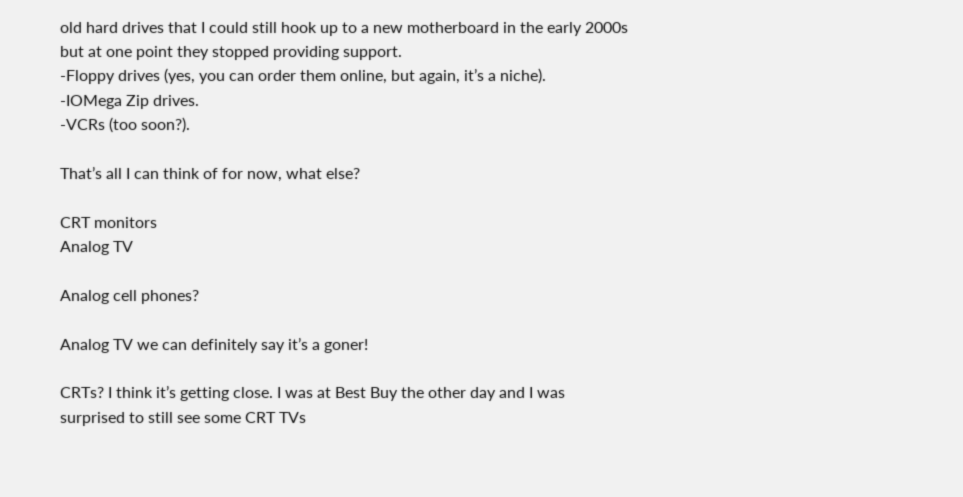old hard drives that I could still hook up to a new motherboard in the early 2000s but at one point they stopped providing support.
-Floppy drives (yes, you can order them online, but again, it’s a niche).
-IOMega Zip drives.
-VCRs (too soon?).

That’s all I can think of for now, what else?

CRT monitors
Analog TV

Analog cell phones?

Analog TV we can definitely say it’s a goner!

CRTs? I think it’s getting close. I was at Best Buy the other day and I was surprised to still see some CRT TVs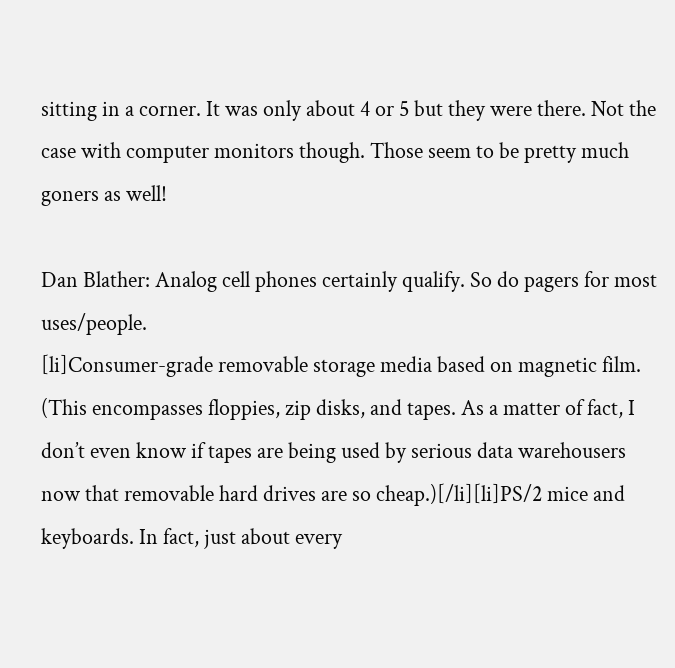sitting in a corner. It was only about 4 or 5 but they were there. Not the case with computer monitors though. Those seem to be pretty much goners as well!

Dan Blather: Analog cell phones certainly qualify. So do pagers for most uses/people.
[li]Consumer-grade removable storage media based on magnetic film. (This encompasses floppies, zip disks, and tapes. As a matter of fact, I don’t even know if tapes are being used by serious data warehousers now that removable hard drives are so cheap.)[/li][li]PS/2 mice and keyboards. In fact, just about every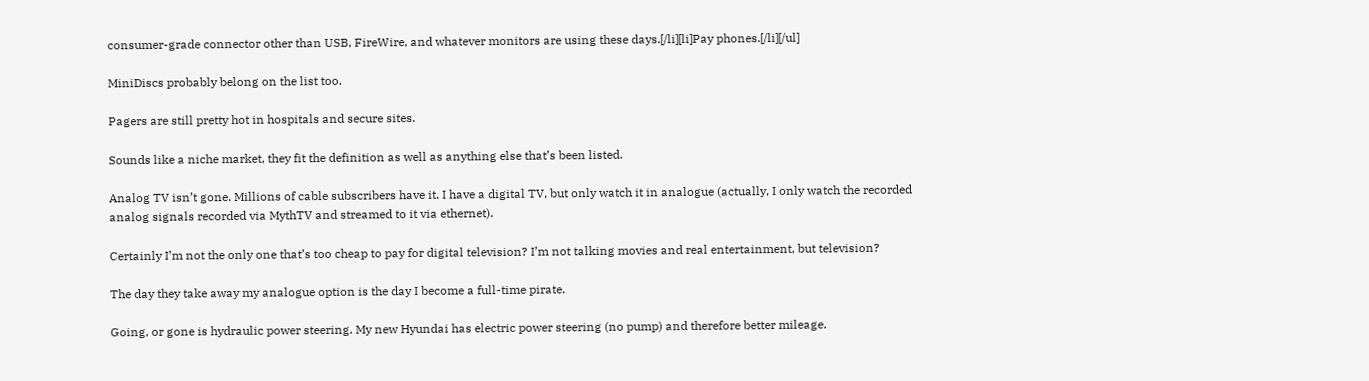consumer-grade connector other than USB, FireWire, and whatever monitors are using these days.[/li][li]Pay phones.[/li][/ul]

MiniDiscs probably belong on the list too.

Pagers are still pretty hot in hospitals and secure sites.

Sounds like a niche market, they fit the definition as well as anything else that’s been listed.

Analog TV isn’t gone. Millions of cable subscribers have it. I have a digital TV, but only watch it in analogue (actually, I only watch the recorded analog signals recorded via MythTV and streamed to it via ethernet).

Certainly I’m not the only one that’s too cheap to pay for digital television? I’m not talking movies and real entertainment, but television?

The day they take away my analogue option is the day I become a full-time pirate.

Going, or gone is hydraulic power steering. My new Hyundai has electric power steering (no pump) and therefore better mileage.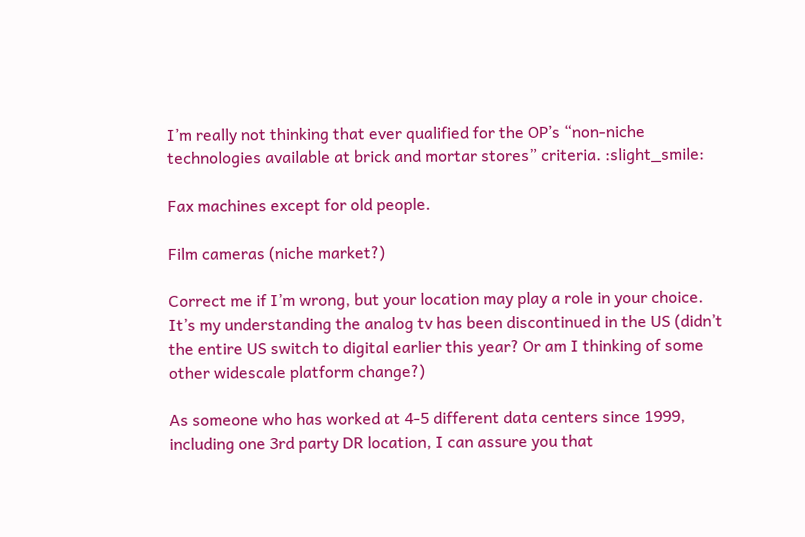I’m really not thinking that ever qualified for the OP’s “non-niche technologies available at brick and mortar stores” criteria. :slight_smile:

Fax machines except for old people.

Film cameras (niche market?)

Correct me if I’m wrong, but your location may play a role in your choice. It’s my understanding the analog tv has been discontinued in the US (didn’t the entire US switch to digital earlier this year? Or am I thinking of some other widescale platform change?)

As someone who has worked at 4-5 different data centers since 1999, including one 3rd party DR location, I can assure you that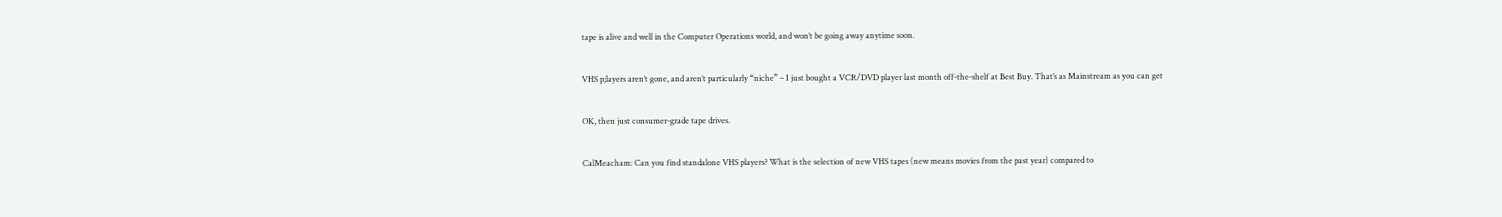tape is alive and well in the Computer Operations world, and won’t be going away anytime soon.

VHS p;layers aren’t gone, and aren’t particularly “niche” – I just bought a VCR/DVD player last month off-the-shelf at Best Buy. That’s as Mainstream as you can get

OK, then just consumer-grade tape drives.

CalMeacham: Can you find standalone VHS players? What is the selection of new VHS tapes (new means movies from the past year) compared to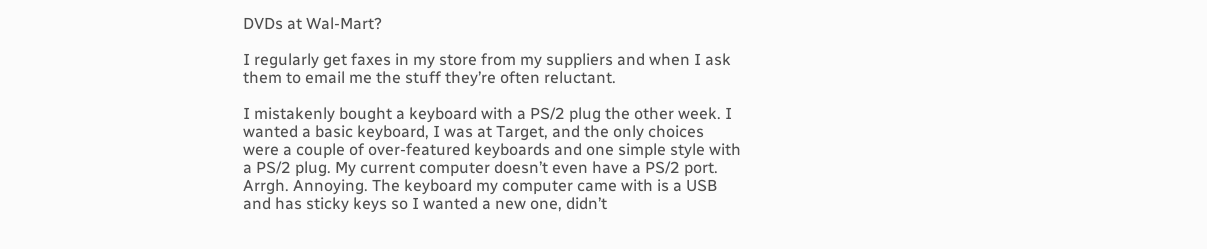DVDs at Wal-Mart?

I regularly get faxes in my store from my suppliers and when I ask them to email me the stuff they’re often reluctant.

I mistakenly bought a keyboard with a PS/2 plug the other week. I wanted a basic keyboard, I was at Target, and the only choices were a couple of over-featured keyboards and one simple style with a PS/2 plug. My current computer doesn’t even have a PS/2 port. Arrgh. Annoying. The keyboard my computer came with is a USB and has sticky keys so I wanted a new one, didn’t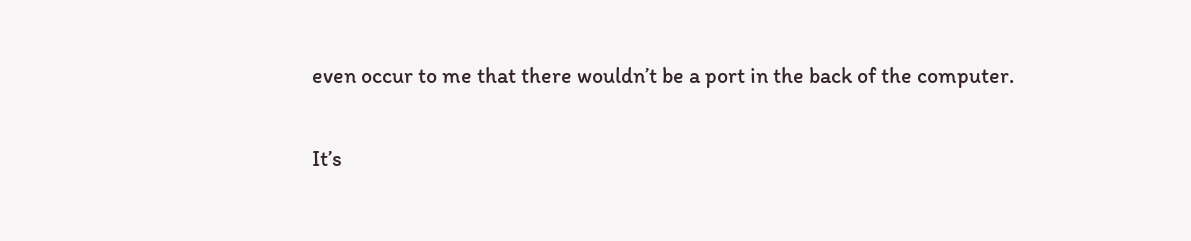even occur to me that there wouldn’t be a port in the back of the computer.

It’s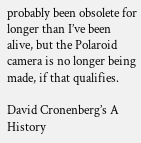probably been obsolete for longer than I’ve been alive, but the Polaroid camera is no longer being made, if that qualifies.

David Cronenberg’s A History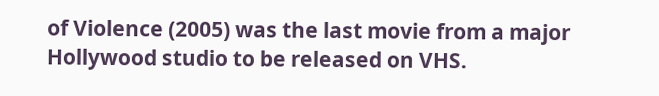of Violence (2005) was the last movie from a major Hollywood studio to be released on VHS.